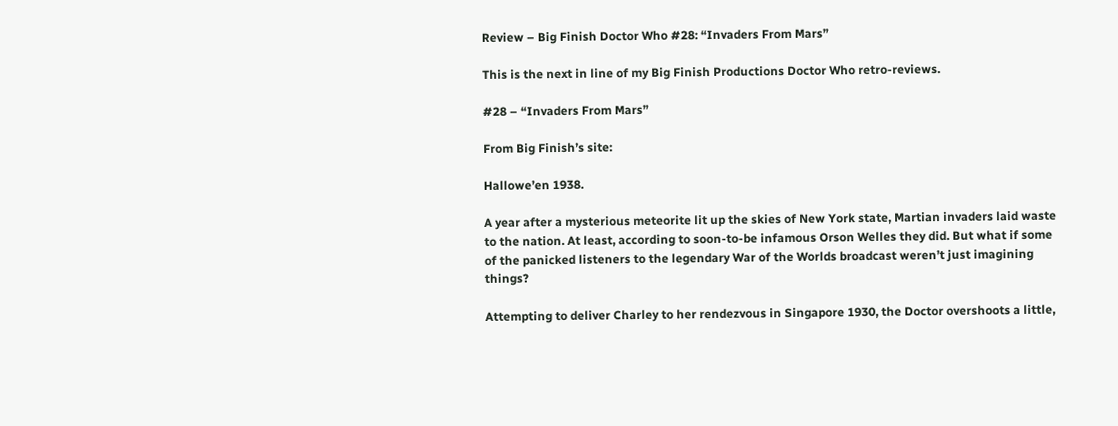Review – Big Finish Doctor Who #28: “Invaders From Mars”

This is the next in line of my Big Finish Productions Doctor Who retro-reviews.

#28 – “Invaders From Mars”

From Big Finish’s site:

Hallowe’en 1938.

A year after a mysterious meteorite lit up the skies of New York state, Martian invaders laid waste to the nation. At least, according to soon-to-be infamous Orson Welles they did. But what if some of the panicked listeners to the legendary War of the Worlds broadcast weren’t just imagining things?

Attempting to deliver Charley to her rendezvous in Singapore 1930, the Doctor overshoots a little,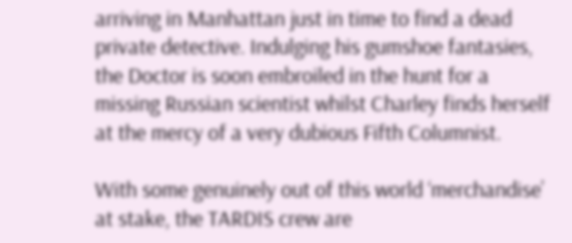arriving in Manhattan just in time to find a dead private detective. Indulging his gumshoe fantasies, the Doctor is soon embroiled in the hunt for a missing Russian scientist whilst Charley finds herself at the mercy of a very dubious Fifth Columnist.

With some genuinely out of this world ‘merchandise’ at stake, the TARDIS crew are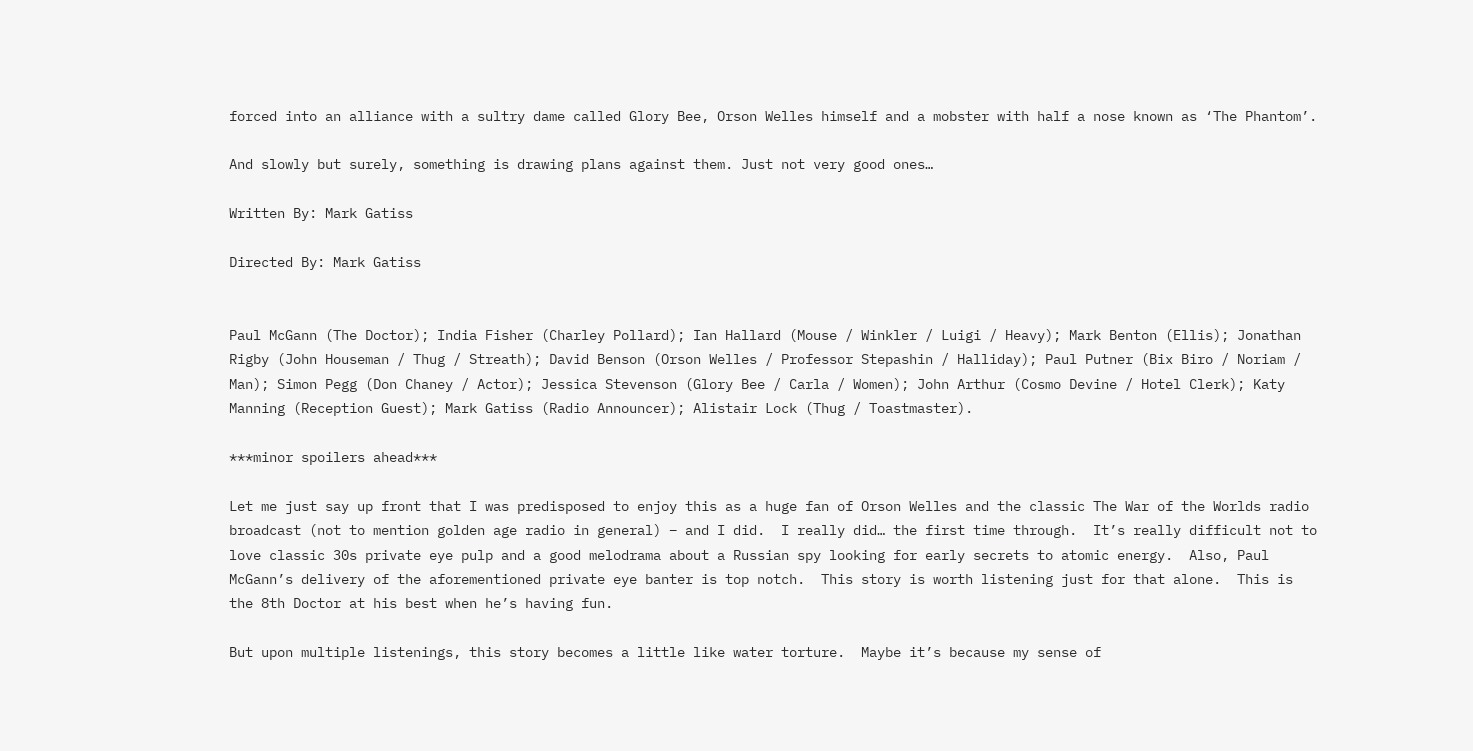forced into an alliance with a sultry dame called Glory Bee, Orson Welles himself and a mobster with half a nose known as ‘The Phantom’.

And slowly but surely, something is drawing plans against them. Just not very good ones…

Written By: Mark Gatiss

Directed By: Mark Gatiss


Paul McGann (The Doctor); India Fisher (Charley Pollard); Ian Hallard (Mouse / Winkler / Luigi / Heavy); Mark Benton (Ellis); Jonathan Rigby (John Houseman / Thug / Streath); David Benson (Orson Welles / Professor Stepashin / Halliday); Paul Putner (Bix Biro / Noriam / Man); Simon Pegg (Don Chaney / Actor); Jessica Stevenson (Glory Bee / Carla / Women); John Arthur (Cosmo Devine / Hotel Clerk); Katy Manning (Reception Guest); Mark Gatiss (Radio Announcer); Alistair Lock (Thug / Toastmaster).

***minor spoilers ahead***

Let me just say up front that I was predisposed to enjoy this as a huge fan of Orson Welles and the classic The War of the Worlds radio broadcast (not to mention golden age radio in general) – and I did.  I really did… the first time through.  It’s really difficult not to love classic 30s private eye pulp and a good melodrama about a Russian spy looking for early secrets to atomic energy.  Also, Paul McGann’s delivery of the aforementioned private eye banter is top notch.  This story is worth listening just for that alone.  This is the 8th Doctor at his best when he’s having fun.

But upon multiple listenings, this story becomes a little like water torture.  Maybe it’s because my sense of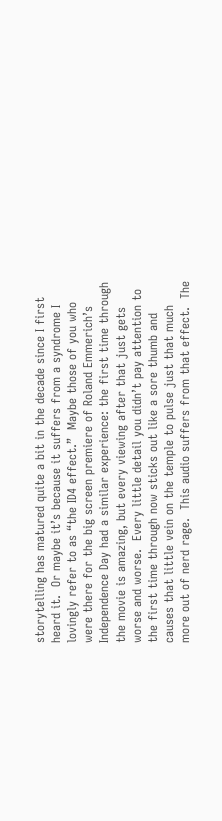storytelling has matured quite a bit in the decade since I first heard it.  Or maybe it’s because it suffers from a syndrome I lovingly refer to as “the ID4 effect.”  Maybe those of you who were there for the big screen premiere of Roland Emmerich’s Independence Day had a similar experience: the first time through the movie is amazing, but every viewing after that just gets worse and worse.  Every little detail you didn’t pay attention to the first time through now sticks out like a sore thumb and causes that little vein on the temple to pulse just that much more out of nerd rage.  This audio suffers from that effect.  The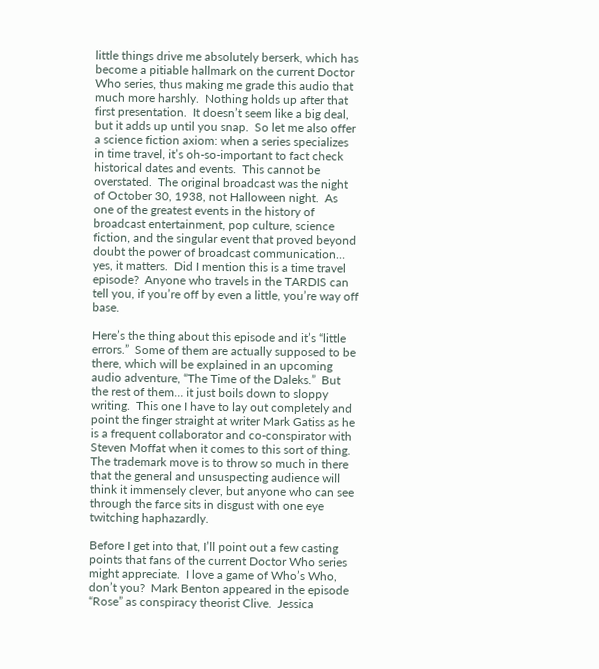little things drive me absolutely berserk, which has become a pitiable hallmark on the current Doctor Who series, thus making me grade this audio that much more harshly.  Nothing holds up after that first presentation.  It doesn’t seem like a big deal, but it adds up until you snap.  So let me also offer a science fiction axiom: when a series specializes in time travel, it’s oh-so-important to fact check historical dates and events.  This cannot be overstated.  The original broadcast was the night of October 30, 1938, not Halloween night.  As one of the greatest events in the history of broadcast entertainment, pop culture, science fiction, and the singular event that proved beyond doubt the power of broadcast communication… yes, it matters.  Did I mention this is a time travel episode?  Anyone who travels in the TARDIS can tell you, if you’re off by even a little, you’re way off base.

Here’s the thing about this episode and it’s “little errors.”  Some of them are actually supposed to be there, which will be explained in an upcoming audio adventure, “The Time of the Daleks.”  But the rest of them… it just boils down to sloppy writing.  This one I have to lay out completely and point the finger straight at writer Mark Gatiss as he is a frequent collaborator and co-conspirator with Steven Moffat when it comes to this sort of thing.  The trademark move is to throw so much in there that the general and unsuspecting audience will think it immensely clever, but anyone who can see through the farce sits in disgust with one eye twitching haphazardly.

Before I get into that, I’ll point out a few casting points that fans of the current Doctor Who series might appreciate.  I love a game of Who’s Who, don’t you?  Mark Benton appeared in the episode “Rose” as conspiracy theorist Clive.  Jessica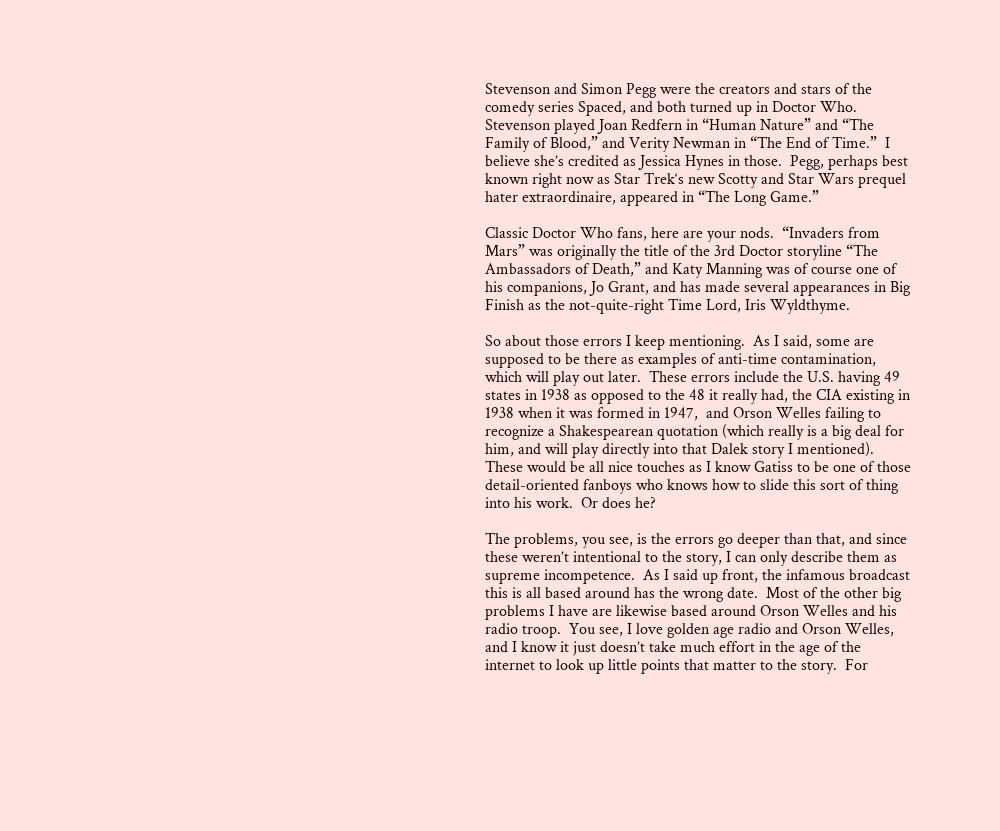Stevenson and Simon Pegg were the creators and stars of the comedy series Spaced, and both turned up in Doctor Who.  Stevenson played Joan Redfern in “Human Nature” and “The Family of Blood,” and Verity Newman in “The End of Time.”  I believe she’s credited as Jessica Hynes in those.  Pegg, perhaps best known right now as Star Trek‘s new Scotty and Star Wars prequel hater extraordinaire, appeared in “The Long Game.”

Classic Doctor Who fans, here are your nods.  “Invaders from Mars” was originally the title of the 3rd Doctor storyline “The Ambassadors of Death,” and Katy Manning was of course one of his companions, Jo Grant, and has made several appearances in Big Finish as the not-quite-right Time Lord, Iris Wyldthyme.

So about those errors I keep mentioning.  As I said, some are supposed to be there as examples of anti-time contamination, which will play out later.  These errors include the U.S. having 49 states in 1938 as opposed to the 48 it really had, the CIA existing in 1938 when it was formed in 1947,  and Orson Welles failing to recognize a Shakespearean quotation (which really is a big deal for him, and will play directly into that Dalek story I mentioned).  These would be all nice touches as I know Gatiss to be one of those detail-oriented fanboys who knows how to slide this sort of thing into his work.  Or does he?

The problems, you see, is the errors go deeper than that, and since these weren’t intentional to the story, I can only describe them as supreme incompetence.  As I said up front, the infamous broadcast this is all based around has the wrong date.  Most of the other big problems I have are likewise based around Orson Welles and his radio troop.  You see, I love golden age radio and Orson Welles, and I know it just doesn’t take much effort in the age of the internet to look up little points that matter to the story.  For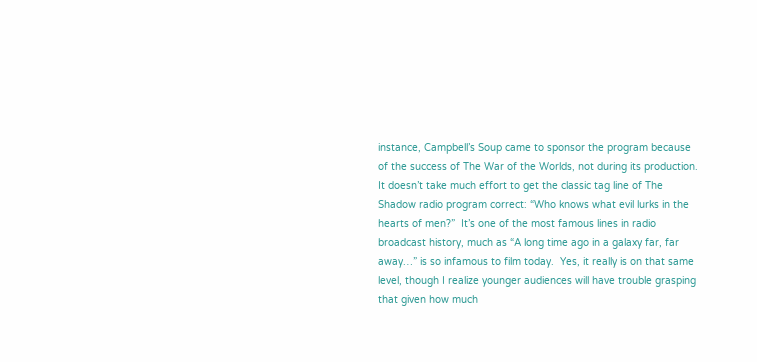instance, Campbell’s Soup came to sponsor the program because of the success of The War of the Worlds, not during its production.  It doesn’t take much effort to get the classic tag line of The Shadow radio program correct: “Who knows what evil lurks in the hearts of men?”  It’s one of the most famous lines in radio broadcast history, much as “A long time ago in a galaxy far, far away…” is so infamous to film today.  Yes, it really is on that same level, though I realize younger audiences will have trouble grasping that given how much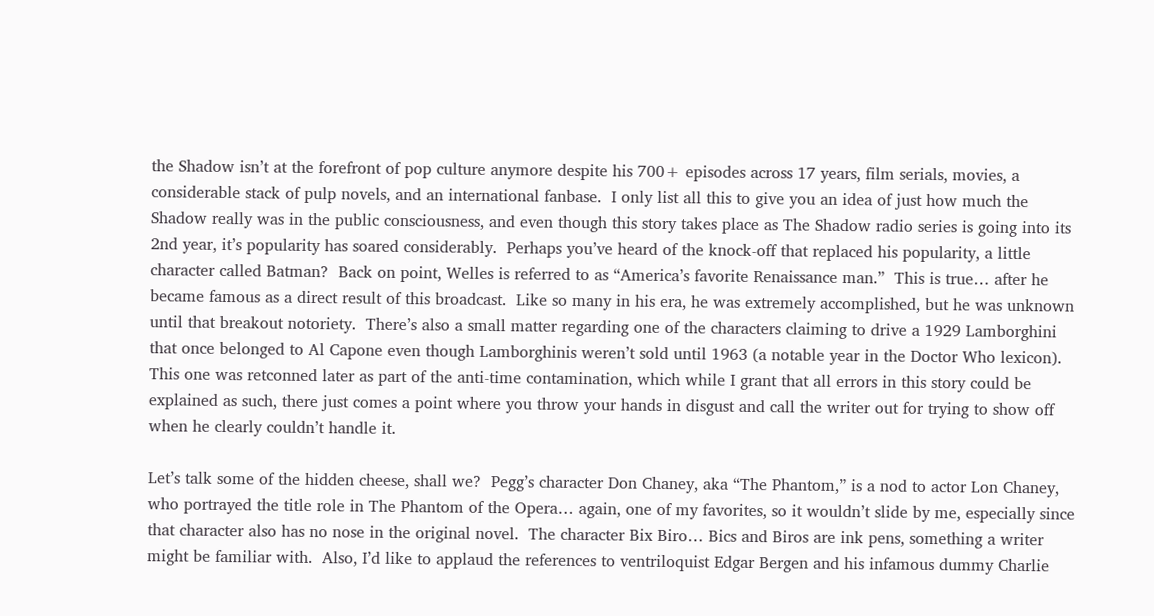the Shadow isn’t at the forefront of pop culture anymore despite his 700+ episodes across 17 years, film serials, movies, a considerable stack of pulp novels, and an international fanbase.  I only list all this to give you an idea of just how much the Shadow really was in the public consciousness, and even though this story takes place as The Shadow radio series is going into its 2nd year, it’s popularity has soared considerably.  Perhaps you’ve heard of the knock-off that replaced his popularity, a little character called Batman?  Back on point, Welles is referred to as “America’s favorite Renaissance man.”  This is true… after he became famous as a direct result of this broadcast.  Like so many in his era, he was extremely accomplished, but he was unknown until that breakout notoriety.  There’s also a small matter regarding one of the characters claiming to drive a 1929 Lamborghini that once belonged to Al Capone even though Lamborghinis weren’t sold until 1963 (a notable year in the Doctor Who lexicon).  This one was retconned later as part of the anti-time contamination, which while I grant that all errors in this story could be explained as such, there just comes a point where you throw your hands in disgust and call the writer out for trying to show off when he clearly couldn’t handle it.

Let’s talk some of the hidden cheese, shall we?  Pegg’s character Don Chaney, aka “The Phantom,” is a nod to actor Lon Chaney, who portrayed the title role in The Phantom of the Opera… again, one of my favorites, so it wouldn’t slide by me, especially since that character also has no nose in the original novel.  The character Bix Biro… Bics and Biros are ink pens, something a writer might be familiar with.  Also, I’d like to applaud the references to ventriloquist Edgar Bergen and his infamous dummy Charlie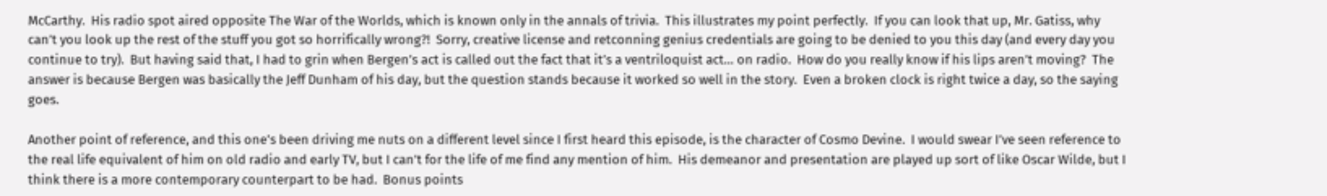McCarthy.  His radio spot aired opposite The War of the Worlds, which is known only in the annals of trivia.  This illustrates my point perfectly.  If you can look that up, Mr. Gatiss, why can’t you look up the rest of the stuff you got so horrifically wrong?!  Sorry, creative license and retconning genius credentials are going to be denied to you this day (and every day you continue to try).  But having said that, I had to grin when Bergen’s act is called out the fact that it’s a ventriloquist act… on radio.  How do you really know if his lips aren’t moving?  The answer is because Bergen was basically the Jeff Dunham of his day, but the question stands because it worked so well in the story.  Even a broken clock is right twice a day, so the saying goes.

Another point of reference, and this one’s been driving me nuts on a different level since I first heard this episode, is the character of Cosmo Devine.  I would swear I’ve seen reference to the real life equivalent of him on old radio and early TV, but I can’t for the life of me find any mention of him.  His demeanor and presentation are played up sort of like Oscar Wilde, but I think there is a more contemporary counterpart to be had.  Bonus points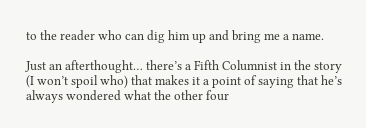to the reader who can dig him up and bring me a name.

Just an afterthought… there’s a Fifth Columnist in the story (I won’t spoil who) that makes it a point of saying that he’s always wondered what the other four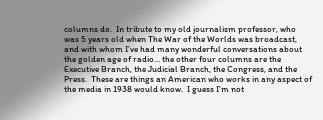columns do.  In tribute to my old journalism professor, who was 5 years old when The War of the Worlds was broadcast, and with whom I’ve had many wonderful conversations about the golden age of radio… the other four columns are the Executive Branch, the Judicial Branch, the Congress, and the Press.  These are things an American who works in any aspect of the media in 1938 would know.  I guess I’m not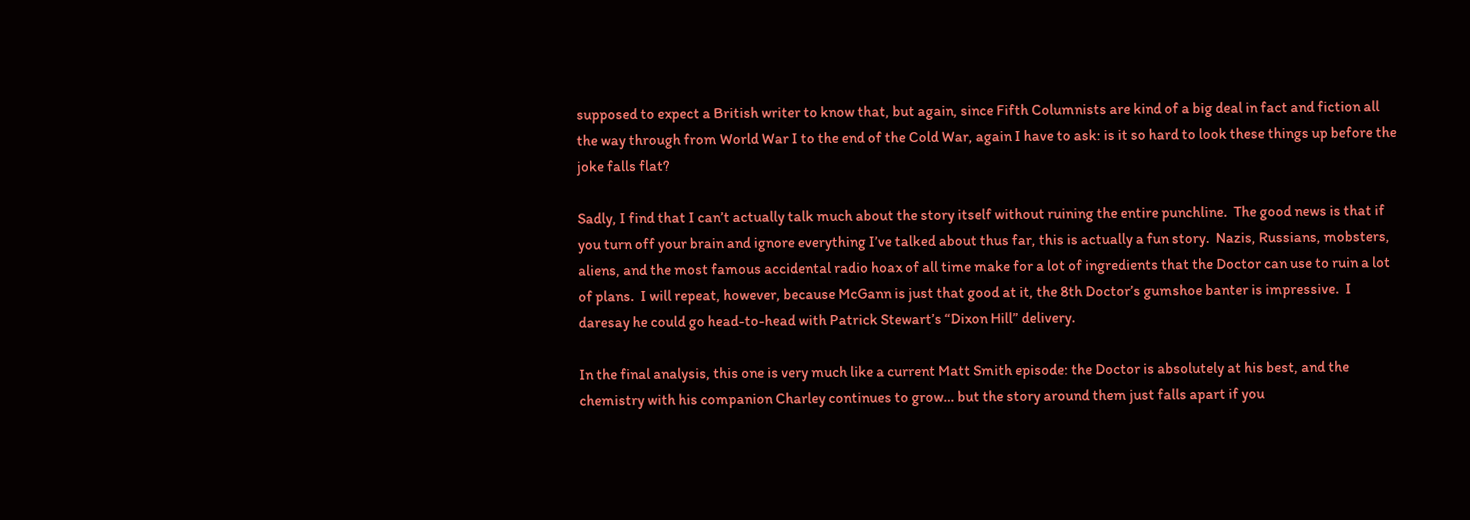supposed to expect a British writer to know that, but again, since Fifth Columnists are kind of a big deal in fact and fiction all the way through from World War I to the end of the Cold War, again I have to ask: is it so hard to look these things up before the joke falls flat?

Sadly, I find that I can’t actually talk much about the story itself without ruining the entire punchline.  The good news is that if you turn off your brain and ignore everything I’ve talked about thus far, this is actually a fun story.  Nazis, Russians, mobsters, aliens, and the most famous accidental radio hoax of all time make for a lot of ingredients that the Doctor can use to ruin a lot of plans.  I will repeat, however, because McGann is just that good at it, the 8th Doctor’s gumshoe banter is impressive.  I daresay he could go head-to-head with Patrick Stewart’s “Dixon Hill” delivery.

In the final analysis, this one is very much like a current Matt Smith episode: the Doctor is absolutely at his best, and the chemistry with his companion Charley continues to grow… but the story around them just falls apart if you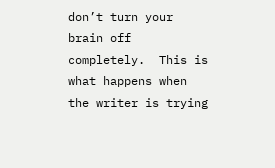don’t turn your brain off completely.  This is what happens when the writer is trying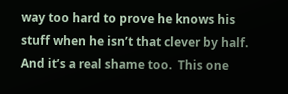way too hard to prove he knows his stuff when he isn’t that clever by half.  And it’s a real shame too.  This one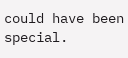could have been special.